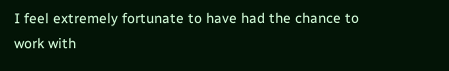I feel extremely fortunate to have had the chance to work with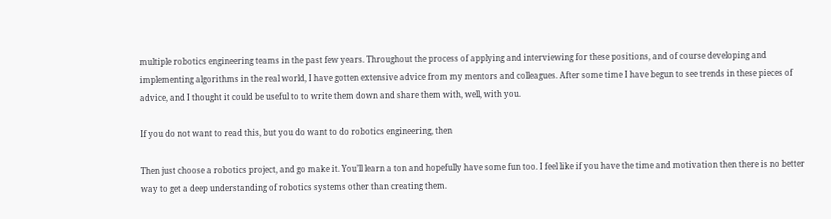multiple robotics engineering teams in the past few years. Throughout the process of applying and interviewing for these positions, and of course developing and implementing algorithms in the real world, I have gotten extensive advice from my mentors and colleagues. After some time I have begun to see trends in these pieces of advice, and I thought it could be useful to to write them down and share them with, well, with you.

If you do not want to read this, but you do want to do robotics engineering, then

Then just choose a robotics project, and go make it. You’ll learn a ton and hopefully have some fun too. I feel like if you have the time and motivation then there is no better way to get a deep understanding of robotics systems other than creating them.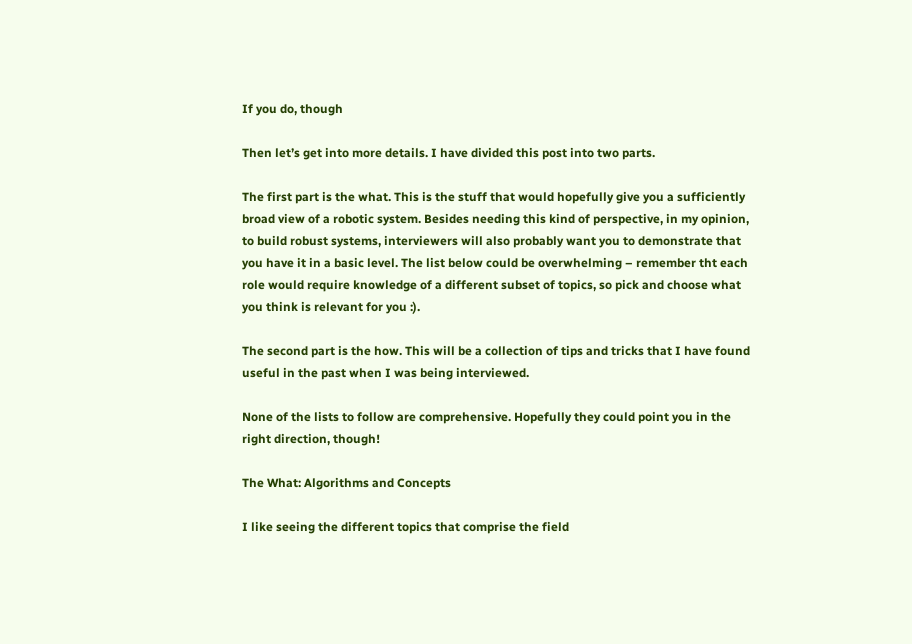If you do, though

Then let’s get into more details. I have divided this post into two parts.

The first part is the what. This is the stuff that would hopefully give you a sufficiently broad view of a robotic system. Besides needing this kind of perspective, in my opinion, to build robust systems, interviewers will also probably want you to demonstrate that you have it in a basic level. The list below could be overwhelming – remember tht each role would require knowledge of a different subset of topics, so pick and choose what you think is relevant for you :).

The second part is the how. This will be a collection of tips and tricks that I have found useful in the past when I was being interviewed.

None of the lists to follow are comprehensive. Hopefully they could point you in the right direction, though!

The What: Algorithms and Concepts

I like seeing the different topics that comprise the field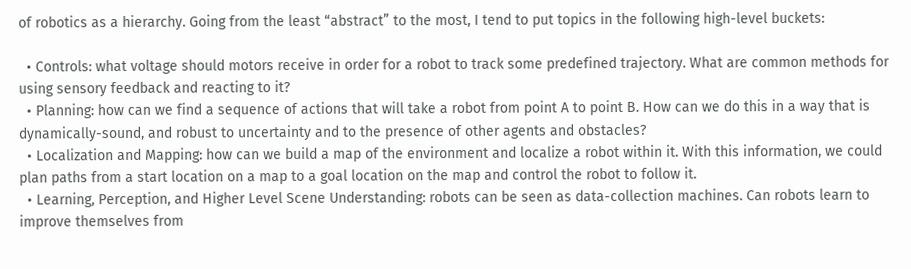of robotics as a hierarchy. Going from the least “abstract” to the most, I tend to put topics in the following high-level buckets:

  • Controls: what voltage should motors receive in order for a robot to track some predefined trajectory. What are common methods for using sensory feedback and reacting to it?
  • Planning: how can we find a sequence of actions that will take a robot from point A to point B. How can we do this in a way that is dynamically-sound, and robust to uncertainty and to the presence of other agents and obstacles?
  • Localization and Mapping: how can we build a map of the environment and localize a robot within it. With this information, we could plan paths from a start location on a map to a goal location on the map and control the robot to follow it.
  • Learning, Perception, and Higher Level Scene Understanding: robots can be seen as data-collection machines. Can robots learn to improve themselves from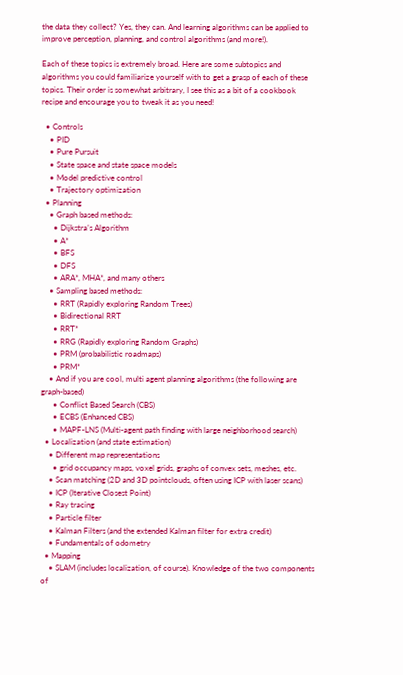the data they collect? Yes, they can. And learning algorithms can be applied to improve perception, planning, and control algorithms (and more!).

Each of these topics is extremely broad. Here are some subtopics and algorithms you could familiarize yourself with to get a grasp of each of these topics. Their order is somewhat arbitrary, I see this as a bit of a cookbook recipe and encourage you to tweak it as you need!

  • Controls
    • PID
    • Pure Pursuit
    • State space and state space models
    • Model predictive control
    • Trajectory optimization
  • Planning
    • Graph based methods:
      • Dijkstra’s Algorithm
      • A*
      • BFS
      • DFS
      • ARA*, MHA*, and many others
    • Sampling based methods:
      • RRT (Rapidly exploring Random Trees)
      • Bidirectional RRT
      • RRT*
      • RRG (Rapidly exploring Random Graphs)
      • PRM (probabilistic roadmaps)
      • PRM*
    • And if you are cool, multi agent planning algorithms (the following are graph-based)
      • Conflict Based Search (CBS)
      • ECBS (Enhanced CBS)
      • MAPF-LNS (Multi-agent path finding with large neighborhood search)
  • Localization (and state estimation)
    • Different map representations
      • grid occupancy maps, voxel grids, graphs of convex sets, meshes, etc.
    • Scan matching (2D and 3D pointclouds, often using ICP with laser scans)
    • ICP (Iterative Closest Point)
    • Ray tracing
    • Particle filter
    • Kalman Filters (and the extended Kalman filter for extra credit)
    • Fundamentals of odometry
  • Mapping
    • SLAM (includes localization, of course). Knowledge of the two components of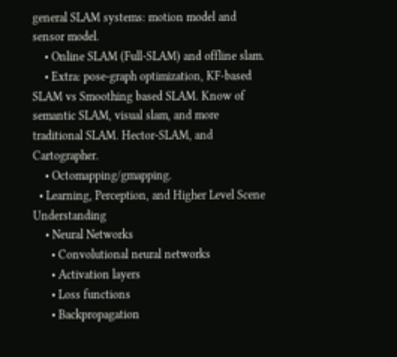general SLAM systems: motion model and sensor model.
    • Online SLAM (Full-SLAM) and offline slam.
    • Extra: pose-graph optimization, KF-based SLAM vs Smoothing based SLAM. Know of semantic SLAM, visual slam, and more traditional SLAM. Hector-SLAM, and Cartographer.
    • Octomapping/gmapping.
  • Learning, Perception, and Higher Level Scene Understanding
    • Neural Networks
      • Convolutional neural networks
      • Activation layers
      • Loss functions
      • Backpropagation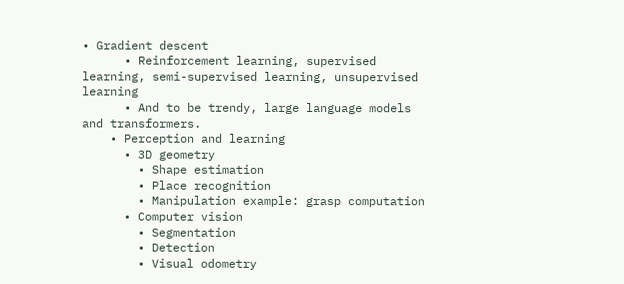• Gradient descent
      • Reinforcement learning, supervised learning, semi-supervised learning, unsupervised learning
      • And to be trendy, large language models and transformers.
    • Perception and learning
      • 3D geometry
        • Shape estimation
        • Place recognition
        • Manipulation example: grasp computation
      • Computer vision
        • Segmentation
        • Detection
        • Visual odometry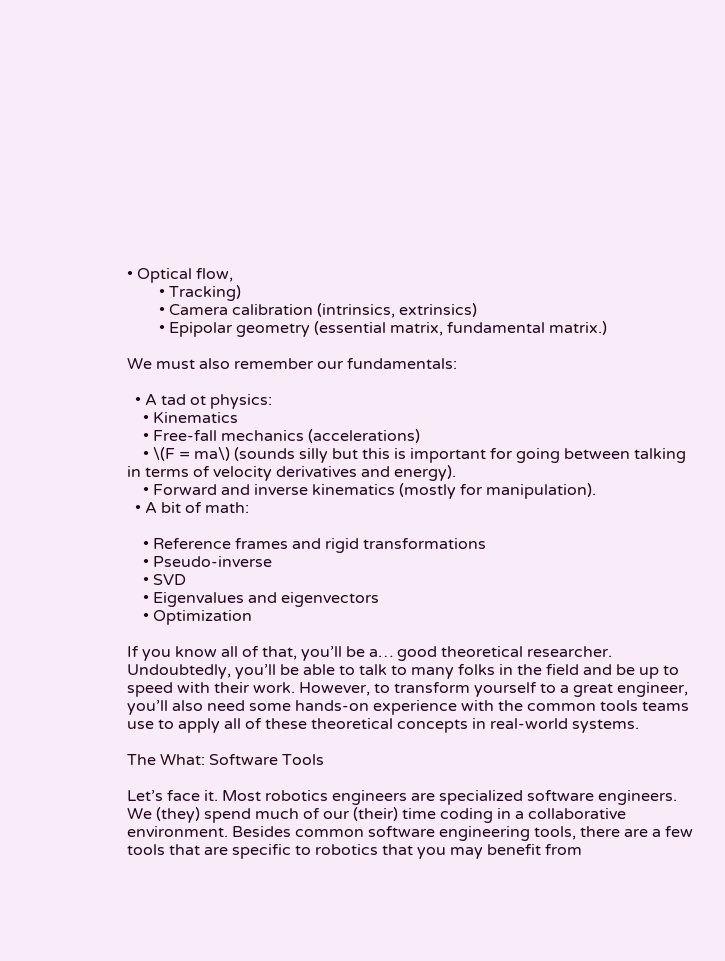• Optical flow,
        • Tracking)
        • Camera calibration (intrinsics, extrinsics)
        • Epipolar geometry (essential matrix, fundamental matrix.)

We must also remember our fundamentals:

  • A tad ot physics:
    • Kinematics
    • Free-fall mechanics (accelerations)
    • \(F = ma\) (sounds silly but this is important for going between talking in terms of velocity derivatives and energy).
    • Forward and inverse kinematics (mostly for manipulation).
  • A bit of math:

    • Reference frames and rigid transformations
    • Pseudo-inverse
    • SVD
    • Eigenvalues and eigenvectors
    • Optimization

If you know all of that, you’ll be a… good theoretical researcher. Undoubtedly, you’ll be able to talk to many folks in the field and be up to speed with their work. However, to transform yourself to a great engineer, you’ll also need some hands-on experience with the common tools teams use to apply all of these theoretical concepts in real-world systems.

The What: Software Tools

Let’s face it. Most robotics engineers are specialized software engineers. We (they) spend much of our (their) time coding in a collaborative environment. Besides common software engineering tools, there are a few tools that are specific to robotics that you may benefit from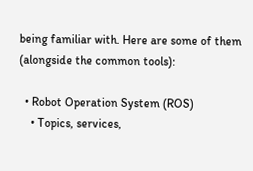being familiar with. Here are some of them (alongside the common tools):

  • Robot Operation System (ROS)
    • Topics, services,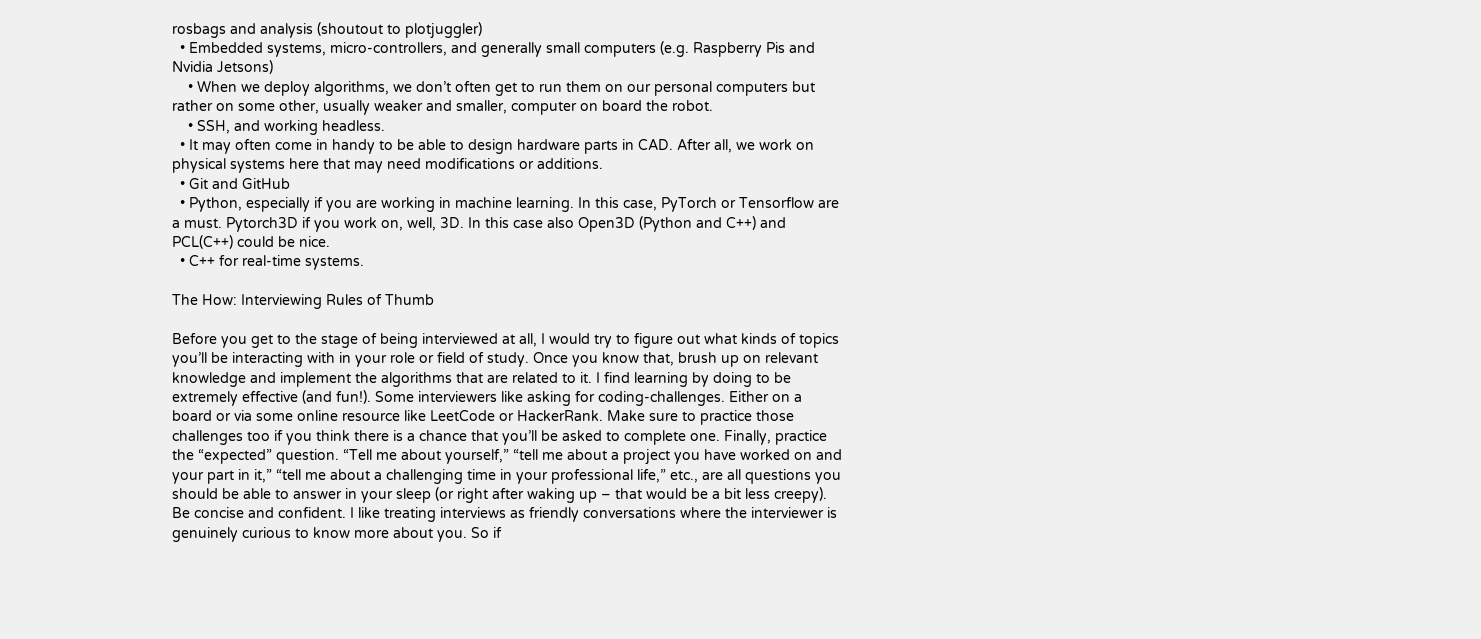rosbags and analysis (shoutout to plotjuggler)
  • Embedded systems, micro-controllers, and generally small computers (e.g. Raspberry Pis and Nvidia Jetsons)
    • When we deploy algorithms, we don’t often get to run them on our personal computers but rather on some other, usually weaker and smaller, computer on board the robot.
    • SSH, and working headless.
  • It may often come in handy to be able to design hardware parts in CAD. After all, we work on physical systems here that may need modifications or additions.
  • Git and GitHub
  • Python, especially if you are working in machine learning. In this case, PyTorch or Tensorflow are a must. Pytorch3D if you work on, well, 3D. In this case also Open3D (Python and C++) and PCL(C++) could be nice.
  • C++ for real-time systems.

The How: Interviewing Rules of Thumb

Before you get to the stage of being interviewed at all, I would try to figure out what kinds of topics you’ll be interacting with in your role or field of study. Once you know that, brush up on relevant knowledge and implement the algorithms that are related to it. I find learning by doing to be extremely effective (and fun!). Some interviewers like asking for coding-challenges. Either on a board or via some online resource like LeetCode or HackerRank. Make sure to practice those challenges too if you think there is a chance that you’ll be asked to complete one. Finally, practice the “expected” question. “Tell me about yourself,” “tell me about a project you have worked on and your part in it,” “tell me about a challenging time in your professional life,” etc., are all questions you should be able to answer in your sleep (or right after waking up – that would be a bit less creepy). Be concise and confident. I like treating interviews as friendly conversations where the interviewer is genuinely curious to know more about you. So if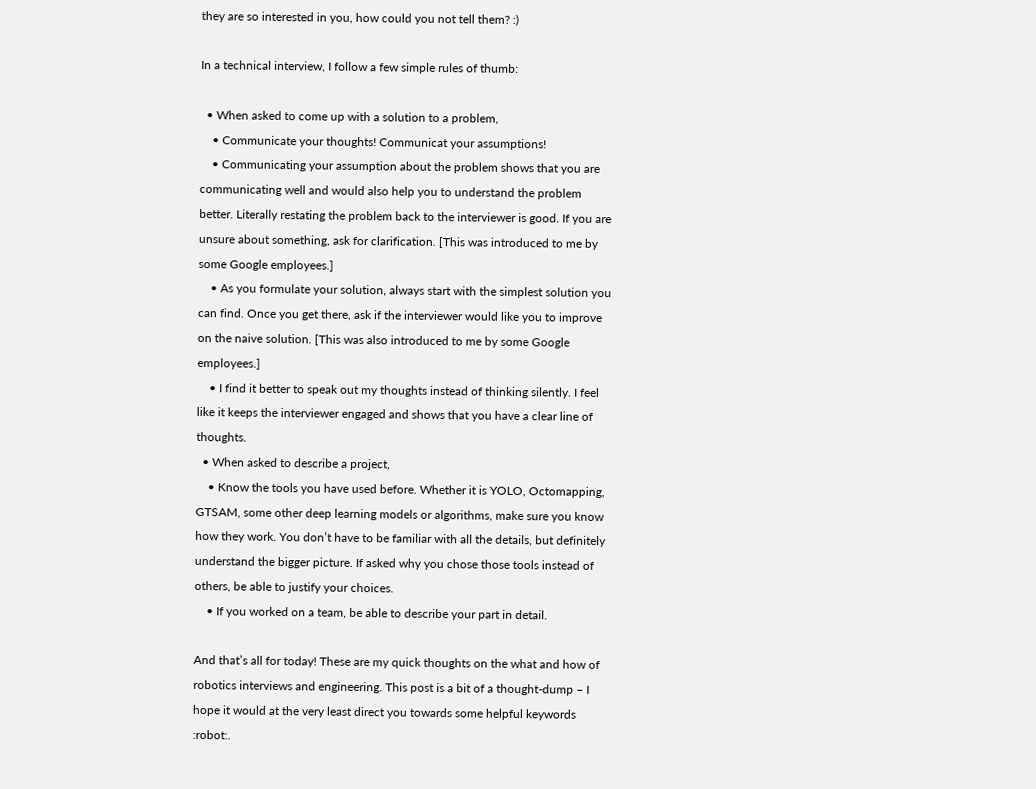they are so interested in you, how could you not tell them? :)

In a technical interview, I follow a few simple rules of thumb:

  • When asked to come up with a solution to a problem,
    • Communicate your thoughts! Communicat your assumptions!
    • Communicating your assumption about the problem shows that you are communicating well and would also help you to understand the problem better. Literally restating the problem back to the interviewer is good. If you are unsure about something, ask for clarification. [This was introduced to me by some Google employees.]
    • As you formulate your solution, always start with the simplest solution you can find. Once you get there, ask if the interviewer would like you to improve on the naive solution. [This was also introduced to me by some Google employees.]
    • I find it better to speak out my thoughts instead of thinking silently. I feel like it keeps the interviewer engaged and shows that you have a clear line of thoughts.
  • When asked to describe a project,
    • Know the tools you have used before. Whether it is YOLO, Octomapping, GTSAM, some other deep learning models or algorithms, make sure you know how they work. You don’t have to be familiar with all the details, but definitely understand the bigger picture. If asked why you chose those tools instead of others, be able to justify your choices.
    • If you worked on a team, be able to describe your part in detail.

And that’s all for today! These are my quick thoughts on the what and how of robotics interviews and engineering. This post is a bit of a thought-dump – I hope it would at the very least direct you towards some helpful keywords :robot:.